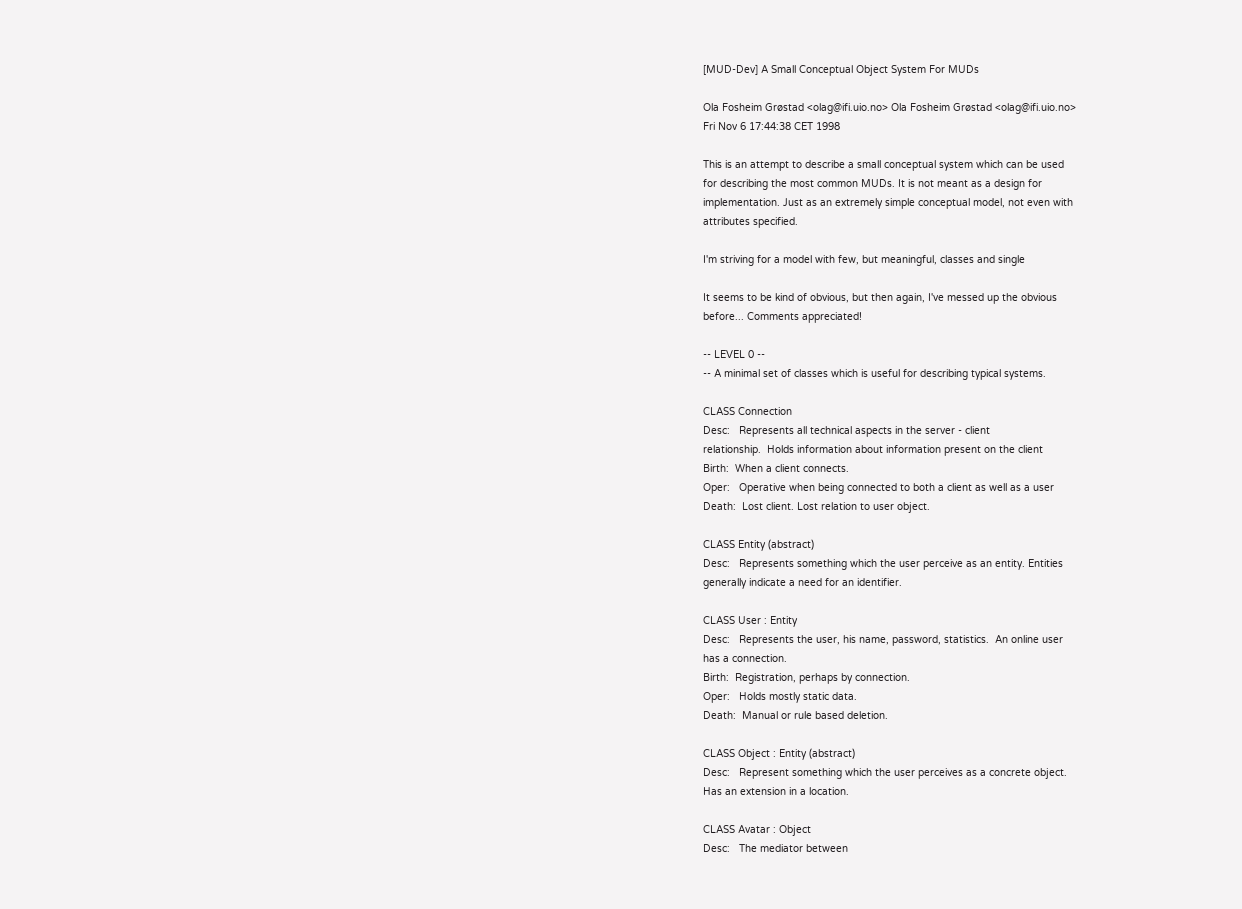[MUD-Dev] A Small Conceptual Object System For MUDs

Ola Fosheim Grøstad <olag@ifi.uio.no> Ola Fosheim Grøstad <olag@ifi.uio.no>
Fri Nov 6 17:44:38 CET 1998

This is an attempt to describe a small conceptual system which can be used
for describing the most common MUDs. It is not meant as a design for
implementation. Just as an extremely simple conceptual model, not even with
attributes specified.

I'm striving for a model with few, but meaningful, classes and single

It seems to be kind of obvious, but then again, I've messed up the obvious
before... Comments appreciated!

-- LEVEL 0 --
-- A minimal set of classes which is useful for describing typical systems.

CLASS Connection
Desc:   Represents all technical aspects in the server - client
relationship.  Holds information about information present on the client
Birth:  When a client connects.
Oper:   Operative when being connected to both a client as well as a user
Death:  Lost client. Lost relation to user object.

CLASS Entity (abstract)
Desc:   Represents something which the user perceive as an entity. Entities
generally indicate a need for an identifier.

CLASS User : Entity
Desc:   Represents the user, his name, password, statistics.  An online user
has a connection.
Birth:  Registration, perhaps by connection.
Oper:   Holds mostly static data.
Death:  Manual or rule based deletion.

CLASS Object : Entity (abstract)
Desc:   Represent something which the user perceives as a concrete object.
Has an extension in a location.

CLASS Avatar : Object
Desc:   The mediator between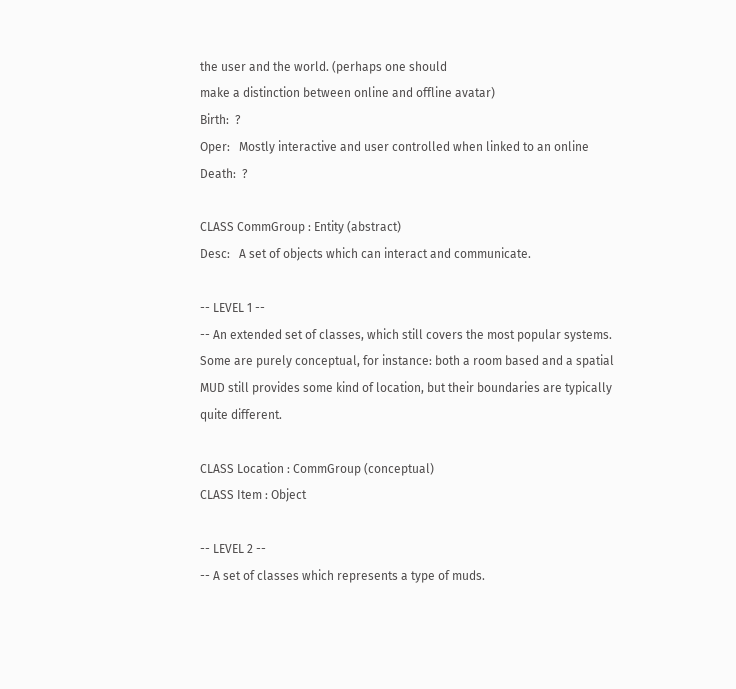the user and the world. (perhaps one should
make a distinction between online and offline avatar)
Birth:  ?
Oper:   Mostly interactive and user controlled when linked to an online
Death:  ?

CLASS CommGroup : Entity (abstract)
Desc:   A set of objects which can interact and communicate.

-- LEVEL 1 --
-- An extended set of classes, which still covers the most popular systems.
Some are purely conceptual, for instance: both a room based and a spatial
MUD still provides some kind of location, but their boundaries are typically
quite different.

CLASS Location : CommGroup (conceptual)
CLASS Item : Object

-- LEVEL 2 --
-- A set of classes which represents a type of muds.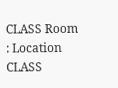CLASS Room : Location
CLASS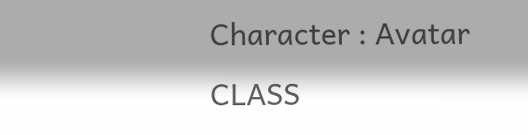Character : Avatar
CLASS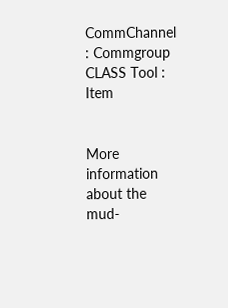CommChannel : Commgroup
CLASS Tool : Item


More information about the mud-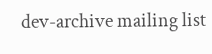dev-archive mailing list